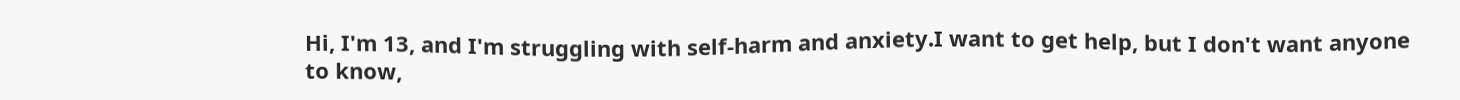Hi, I'm 13, and I'm struggling with self-harm and anxiety.I want to get help, but I don't want anyone to know,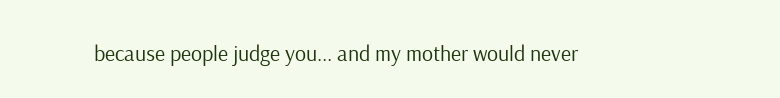because people judge you... and my mother would never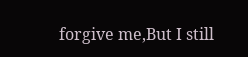forgive me,But I still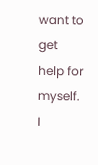want to get help for myself. I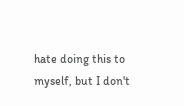hate doing this to myself, but I don't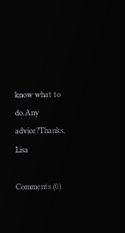know what to do.Any advice?Thanks, Lisa

Comments (0)